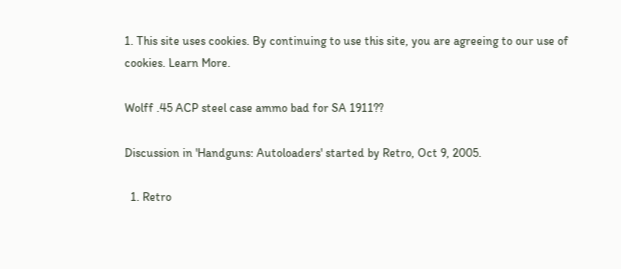1. This site uses cookies. By continuing to use this site, you are agreeing to our use of cookies. Learn More.

Wolff .45 ACP steel case ammo bad for SA 1911??

Discussion in 'Handguns: Autoloaders' started by Retro, Oct 9, 2005.

  1. Retro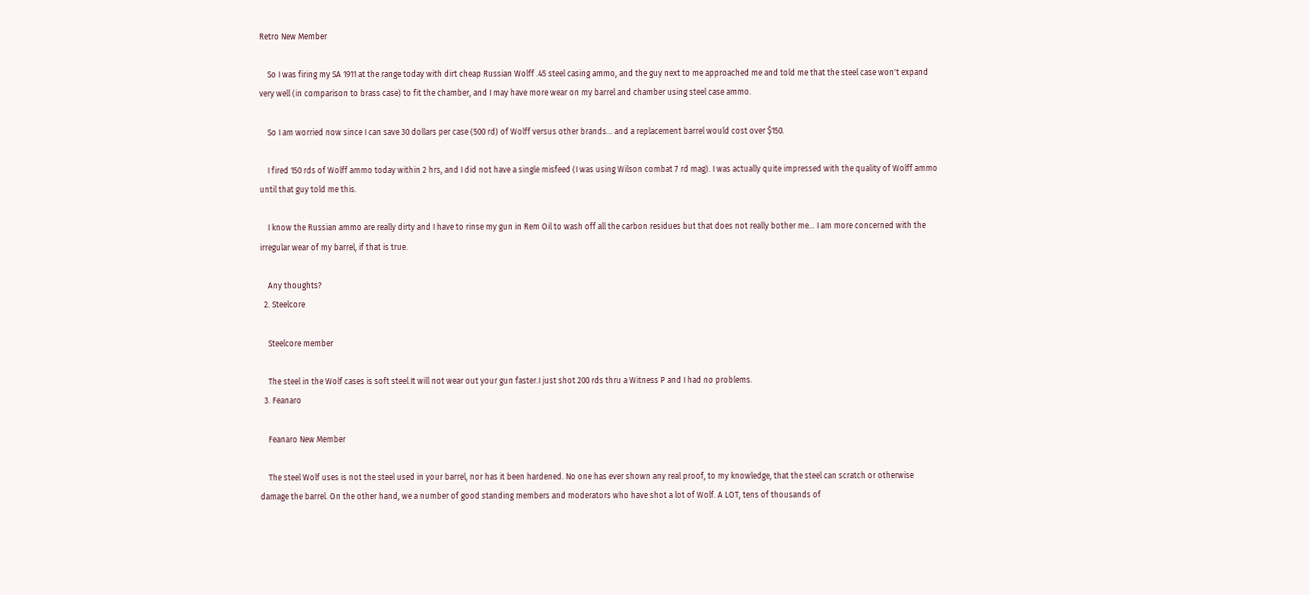Retro New Member

    So I was firing my SA 1911 at the range today with dirt cheap Russian Wolff .45 steel casing ammo, and the guy next to me approached me and told me that the steel case won't expand very well (in comparison to brass case) to fit the chamber, and I may have more wear on my barrel and chamber using steel case ammo.

    So I am worried now since I can save 30 dollars per case (500 rd) of Wolff versus other brands... and a replacement barrel would cost over $150.

    I fired 150 rds of Wolff ammo today within 2 hrs, and I did not have a single misfeed (I was using Wilson combat 7 rd mag). I was actually quite impressed with the quality of Wolff ammo until that guy told me this.

    I know the Russian ammo are really dirty and I have to rinse my gun in Rem Oil to wash off all the carbon residues but that does not really bother me... I am more concerned with the irregular wear of my barrel, if that is true.

    Any thoughts?
  2. Steelcore

    Steelcore member

    The steel in the Wolf cases is soft steel.It will not wear out your gun faster.I just shot 200 rds thru a Witness P and I had no problems.
  3. Feanaro

    Feanaro New Member

    The steel Wolf uses is not the steel used in your barrel, nor has it been hardened. No one has ever shown any real proof, to my knowledge, that the steel can scratch or otherwise damage the barrel. On the other hand, we a number of good standing members and moderators who have shot a lot of Wolf. A LOT, tens of thousands of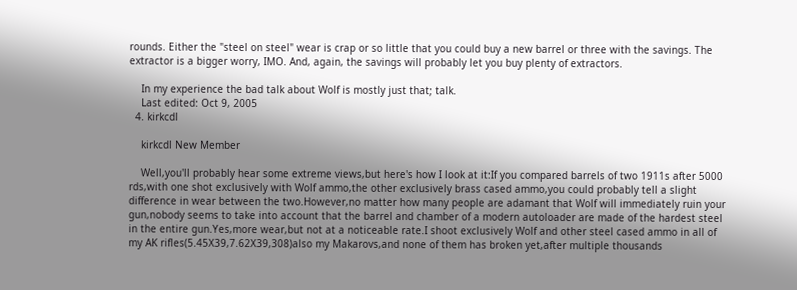rounds. Either the "steel on steel" wear is crap or so little that you could buy a new barrel or three with the savings. The extractor is a bigger worry, IMO. And, again, the savings will probably let you buy plenty of extractors.

    In my experience the bad talk about Wolf is mostly just that; talk.
    Last edited: Oct 9, 2005
  4. kirkcdl

    kirkcdl New Member

    Well,you'll probably hear some extreme views,but here's how I look at it:If you compared barrels of two 1911s after 5000 rds,with one shot exclusively with Wolf ammo,the other exclusively brass cased ammo,you could probably tell a slight difference in wear between the two.However,no matter how many people are adamant that Wolf will immediately ruin your gun,nobody seems to take into account that the barrel and chamber of a modern autoloader are made of the hardest steel in the entire gun.Yes,more wear,but not at a noticeable rate.I shoot exclusively Wolf and other steel cased ammo in all of my AK rifles(5.45X39,7.62X39,308)also my Makarovs,and none of them has broken yet,after multiple thousands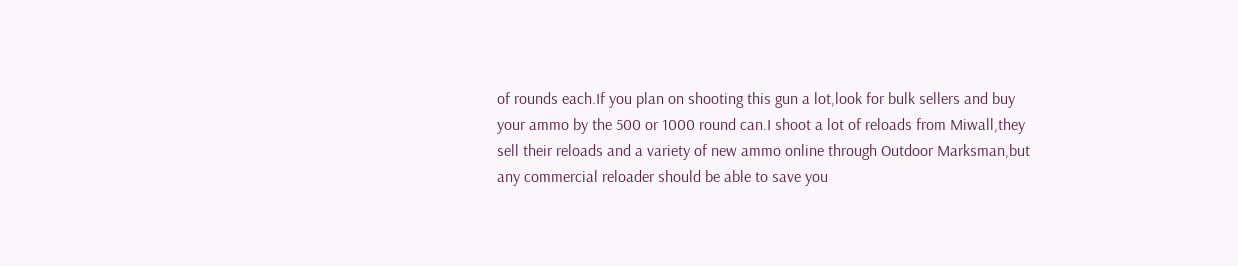of rounds each.If you plan on shooting this gun a lot,look for bulk sellers and buy your ammo by the 500 or 1000 round can.I shoot a lot of reloads from Miwall,they sell their reloads and a variety of new ammo online through Outdoor Marksman,but any commercial reloader should be able to save you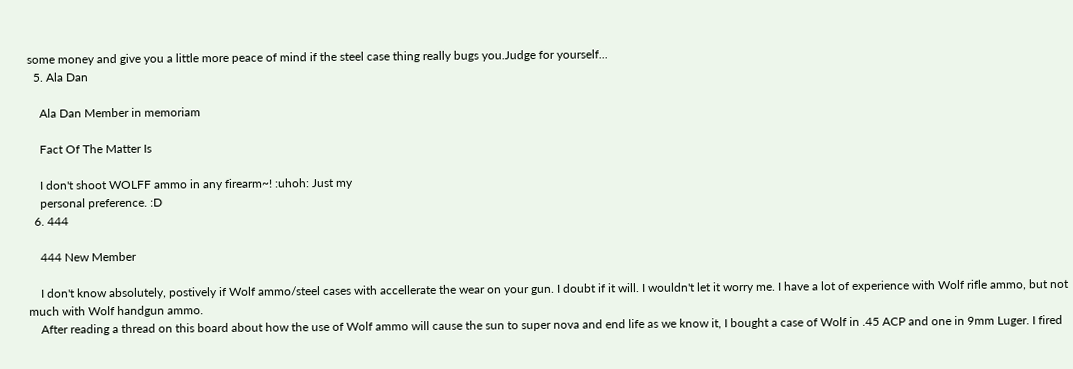some money and give you a little more peace of mind if the steel case thing really bugs you.Judge for yourself...
  5. Ala Dan

    Ala Dan Member in memoriam

    Fact Of The Matter Is

    I don't shoot WOLFF ammo in any firearm~! :uhoh: Just my
    personal preference. :D
  6. 444

    444 New Member

    I don't know absolutely, postively if Wolf ammo/steel cases with accellerate the wear on your gun. I doubt if it will. I wouldn't let it worry me. I have a lot of experience with Wolf rifle ammo, but not much with Wolf handgun ammo.
    After reading a thread on this board about how the use of Wolf ammo will cause the sun to super nova and end life as we know it, I bought a case of Wolf in .45 ACP and one in 9mm Luger. I fired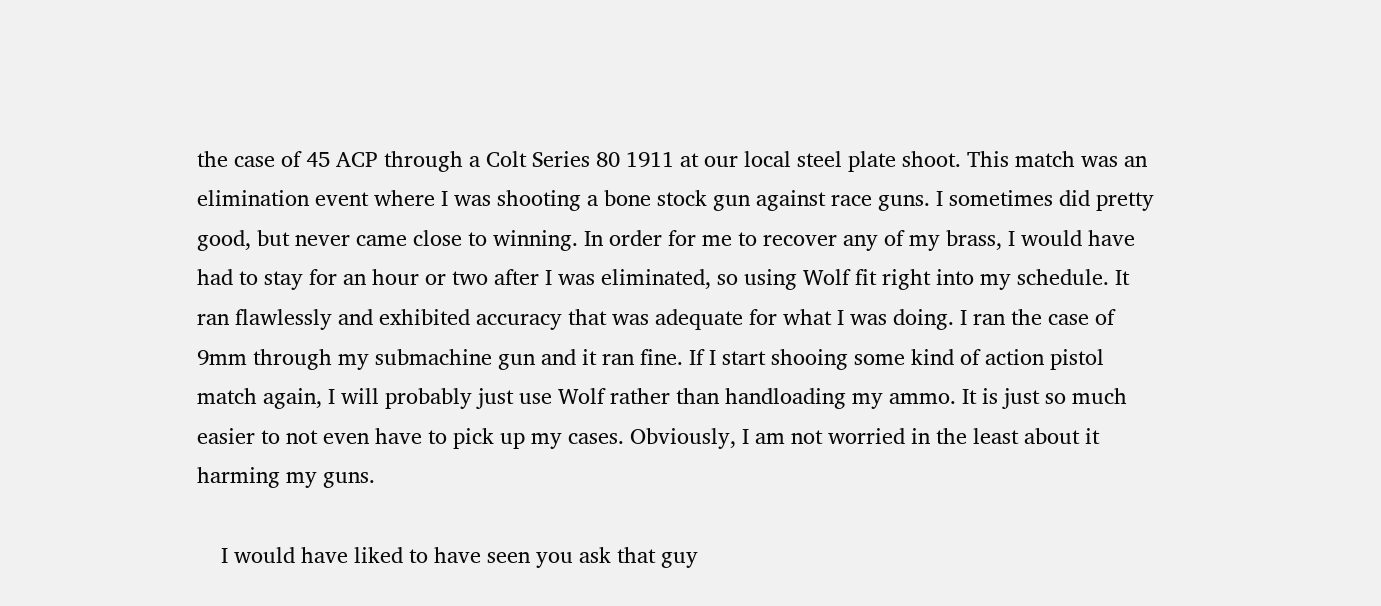the case of 45 ACP through a Colt Series 80 1911 at our local steel plate shoot. This match was an elimination event where I was shooting a bone stock gun against race guns. I sometimes did pretty good, but never came close to winning. In order for me to recover any of my brass, I would have had to stay for an hour or two after I was eliminated, so using Wolf fit right into my schedule. It ran flawlessly and exhibited accuracy that was adequate for what I was doing. I ran the case of 9mm through my submachine gun and it ran fine. If I start shooing some kind of action pistol match again, I will probably just use Wolf rather than handloading my ammo. It is just so much easier to not even have to pick up my cases. Obviously, I am not worried in the least about it harming my guns.

    I would have liked to have seen you ask that guy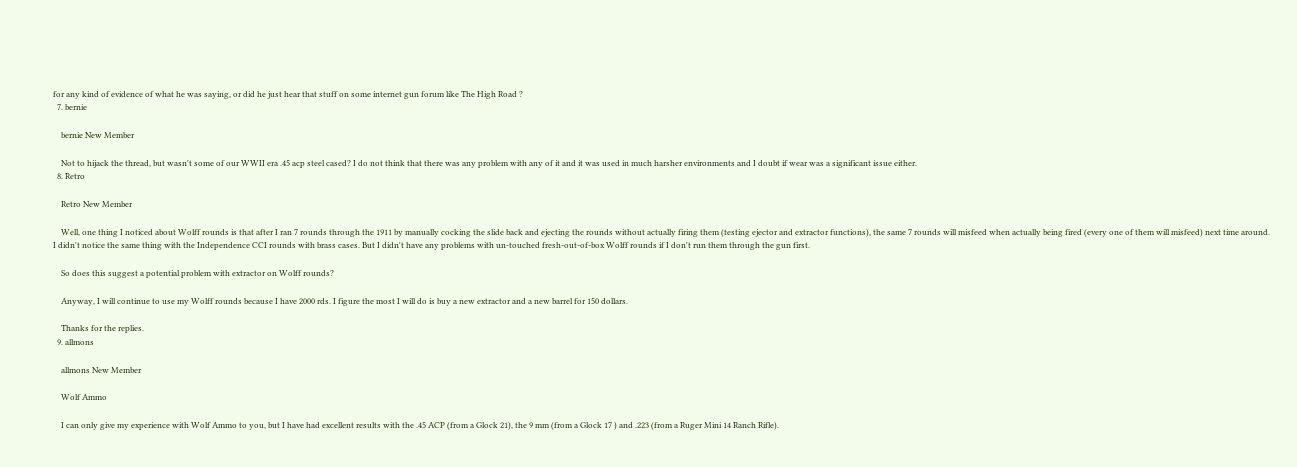for any kind of evidence of what he was saying, or did he just hear that stuff on some internet gun forum like The High Road ?
  7. bernie

    bernie New Member

    Not to hijack the thread, but wasn't some of our WWII era .45 acp steel cased? I do not think that there was any problem with any of it and it was used in much harsher environments and I doubt if wear was a significant issue either.
  8. Retro

    Retro New Member

    Well, one thing I noticed about Wolff rounds is that after I ran 7 rounds through the 1911 by manually cocking the slide back and ejecting the rounds without actually firing them (testing ejector and extractor functions), the same 7 rounds will misfeed when actually being fired (every one of them will misfeed) next time around. I didn't notice the same thing with the Independence CCI rounds with brass cases. But I didn't have any problems with un-touched fresh-out-of-box Wolff rounds if I don't run them through the gun first.

    So does this suggest a potential problem with extractor on Wolff rounds?

    Anyway, I will continue to use my Wolff rounds because I have 2000 rds. I figure the most I will do is buy a new extractor and a new barrel for 150 dollars.

    Thanks for the replies.
  9. allmons

    allmons New Member

    Wolf Ammo

    I can only give my experience with Wolf Ammo to you, but I have had excellent results with the .45 ACP (from a Glock 21), the 9 mm (from a Glock 17 ) and .223 (from a Ruger Mini 14 Ranch Rifle).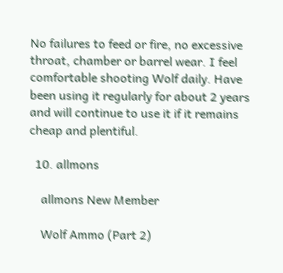No failures to feed or fire, no excessive throat, chamber or barrel wear. I feel comfortable shooting Wolf daily. Have been using it regularly for about 2 years and will continue to use it if it remains cheap and plentiful.

  10. allmons

    allmons New Member

    Wolf Ammo (Part 2)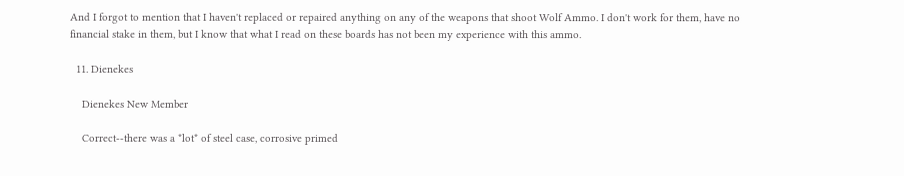And I forgot to mention that I haven't replaced or repaired anything on any of the weapons that shoot Wolf Ammo. I don't work for them, have no financial stake in them, but I know that what I read on these boards has not been my experience with this ammo.

  11. Dienekes

    Dienekes New Member

    Correct--there was a *lot* of steel case, corrosive primed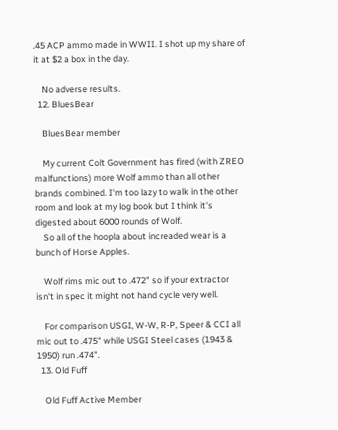.45 ACP ammo made in WWII. I shot up my share of it at $2 a box in the day.

    No adverse results.
  12. BluesBear

    BluesBear member

    My current Colt Government has fired (with ZREO malfunctions) more Wolf ammo than all other brands combined. I'm too lazy to walk in the other room and look at my log book but I think it's digested about 6000 rounds of Wolf.
    So all of the hoopla about increaded wear is a bunch of Horse Apples.

    Wolf rims mic out to .472" so if your extractor isn't in spec it might not hand cycle very well.

    For comparison USGI, W-W, R-P, Speer & CCI all mic out to .475" while USGI Steel cases (1943 & 1950) run .474".
  13. Old Fuff

    Old Fuff Active Member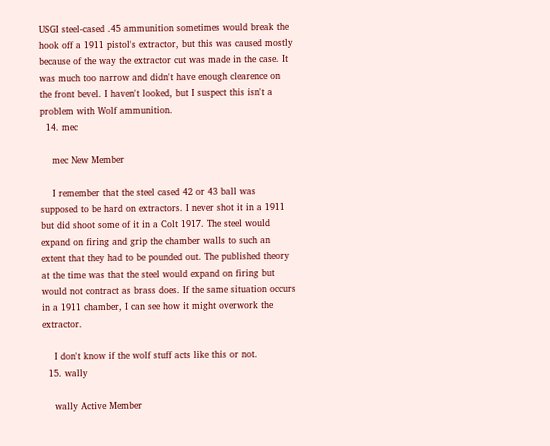USGI steel-cased .45 ammunition sometimes would break the hook off a 1911 pistol's extractor, but this was caused mostly because of the way the extractor cut was made in the case. It was much too narrow and didn't have enough clearence on the front bevel. I haven't looked, but I suspect this isn't a problem with Wolf ammunition.
  14. mec

    mec New Member

    I remember that the steel cased 42 or 43 ball was supposed to be hard on extractors. I never shot it in a 1911 but did shoot some of it in a Colt 1917. The steel would expand on firing and grip the chamber walls to such an extent that they had to be pounded out. The published theory at the time was that the steel would expand on firing but would not contract as brass does. If the same situation occurs in a 1911 chamber, I can see how it might overwork the extractor.

    I don't know if the wolf stuff acts like this or not.
  15. wally

    wally Active Member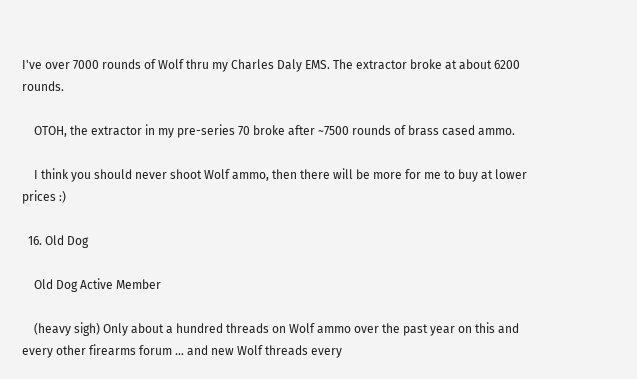I've over 7000 rounds of Wolf thru my Charles Daly EMS. The extractor broke at about 6200 rounds.

    OTOH, the extractor in my pre-series 70 broke after ~7500 rounds of brass cased ammo.

    I think you should never shoot Wolf ammo, then there will be more for me to buy at lower prices :)

  16. Old Dog

    Old Dog Active Member

    (heavy sigh) Only about a hundred threads on Wolf ammo over the past year on this and every other firearms forum ... and new Wolf threads every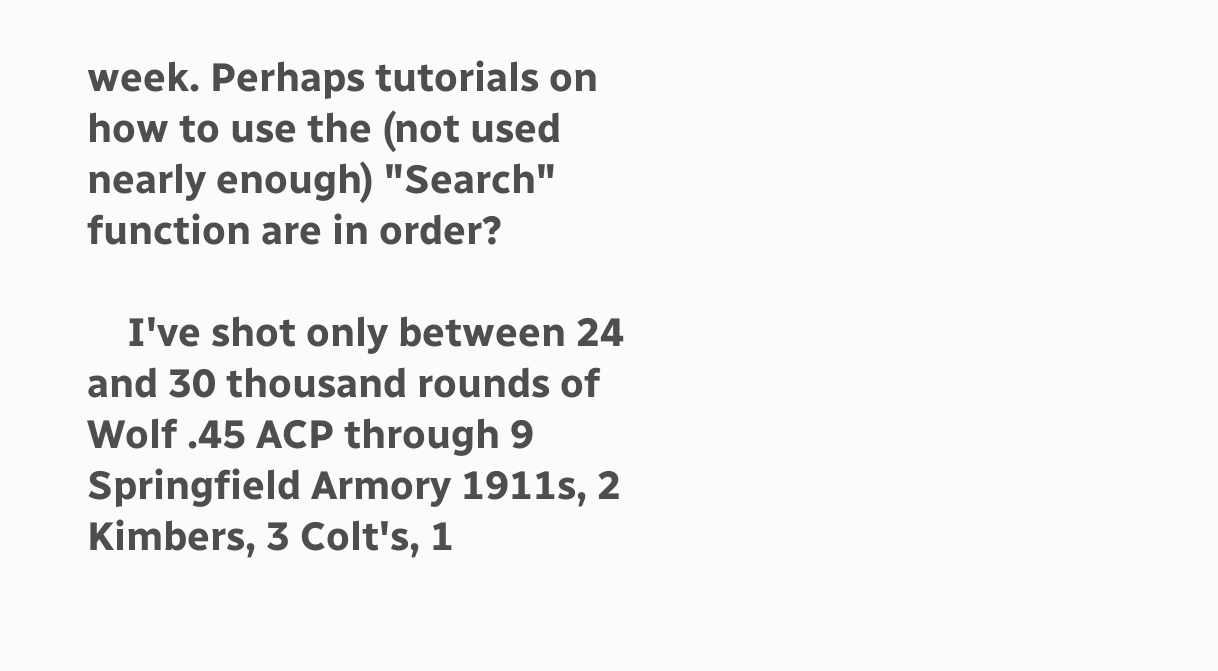week. Perhaps tutorials on how to use the (not used nearly enough) "Search" function are in order?

    I've shot only between 24 and 30 thousand rounds of Wolf .45 ACP through 9 Springfield Armory 1911s, 2 Kimbers, 3 Colt's, 1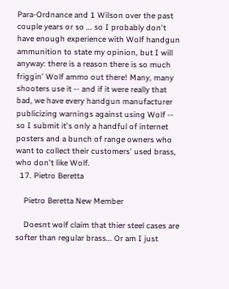Para-Ordnance and 1 Wilson over the past couple years or so ... so I probably don't have enough experience with Wolf handgun ammunition to state my opinion, but I will anyway: there is a reason there is so much friggin' Wolf ammo out there! Many, many shooters use it -- and if it were really that bad, we have every handgun manufacturer publicizing warnings against using Wolf -- so I submit it's only a handful of internet posters and a bunch of range owners who want to collect their customers' used brass, who don't like Wolf.
  17. Pietro Beretta

    Pietro Beretta New Member

    Doesnt wolf claim that thier steel cases are softer than regular brass... Or am I just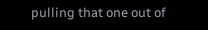pulling that one out of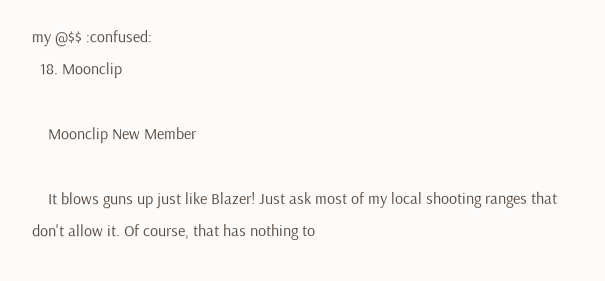my @$$ :confused:
  18. Moonclip

    Moonclip New Member

    It blows guns up just like Blazer! Just ask most of my local shooting ranges that don't allow it. Of course, that has nothing to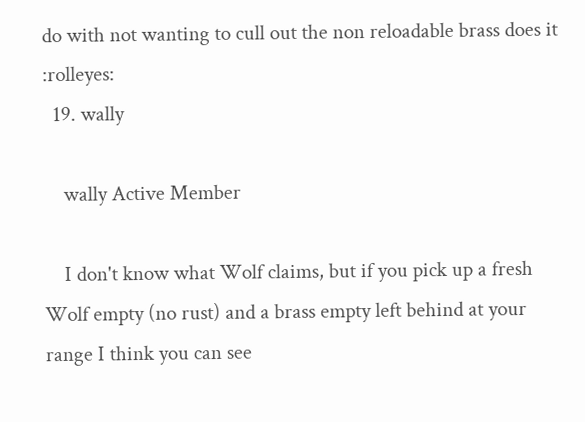do with not wanting to cull out the non reloadable brass does it :rolleyes:
  19. wally

    wally Active Member

    I don't know what Wolf claims, but if you pick up a fresh Wolf empty (no rust) and a brass empty left behind at your range I think you can see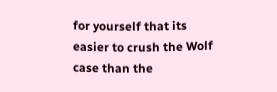for yourself that its easier to crush the Wolf case than the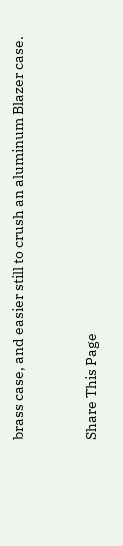brass case, and easier still to crush an aluminum Blazer case.


Share This Page